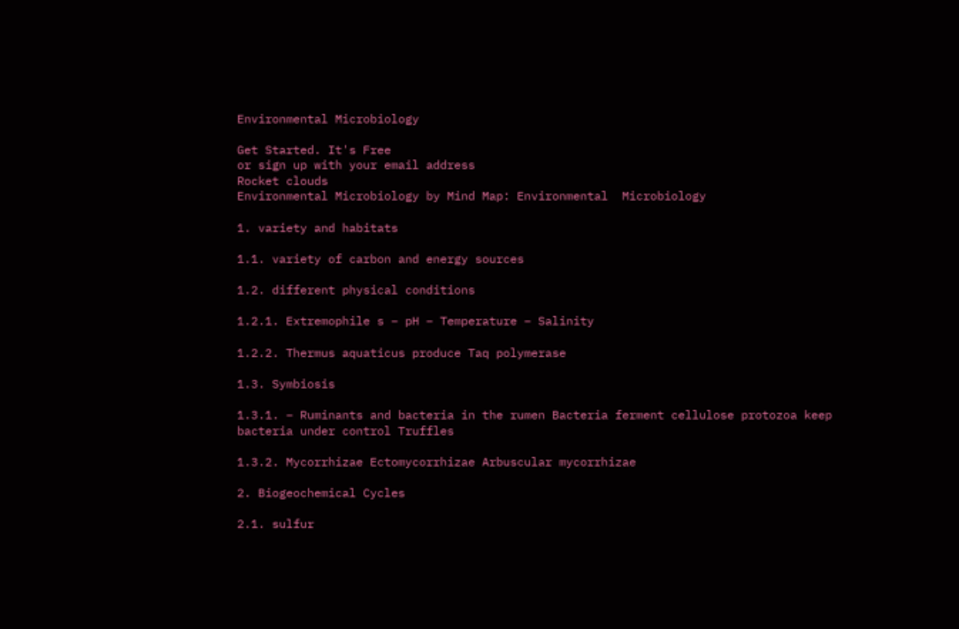Environmental Microbiology

Get Started. It's Free
or sign up with your email address
Rocket clouds
Environmental Microbiology by Mind Map: Environmental  Microbiology

1. variety and habitats

1.1. variety of carbon and energy sources

1.2. different physical conditions

1.2.1. Extremophile s – pH – Temperature – Salinity

1.2.2. Thermus aquaticus produce Taq polymerase

1.3. Symbiosis

1.3.1. – Ruminants and bacteria in the rumen Bacteria ferment cellulose protozoa keep bacteria under control Truffles

1.3.2. Mycorrhizae Ectomycorrhizae Arbuscular mycorrhizae

2. Biogeochemical Cycles

2.1. sulfur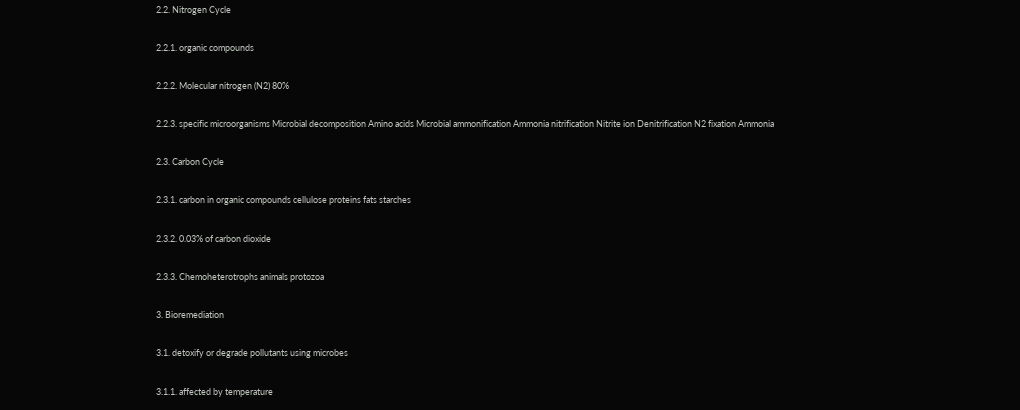2.2. Nitrogen Cycle

2.2.1. organic compounds

2.2.2. Molecular nitrogen (N2) 80%

2.2.3. specific microorganisms Microbial decomposition Amino acids Microbial ammonification Ammonia nitrification Nitrite ion Denitrification N2 fixation Ammonia

2.3. Carbon Cycle

2.3.1. carbon in organic compounds cellulose proteins fats starches

2.3.2. 0.03% of carbon dioxide

2.3.3. Chemoheterotrophs animals protozoa

3. Bioremediation

3.1. detoxify or degrade pollutants using microbes

3.1.1. affected by temperature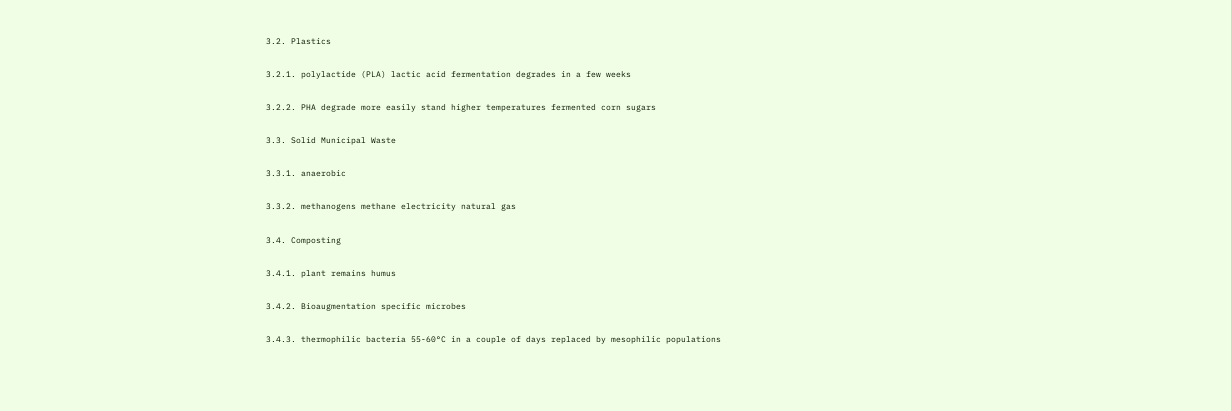3.2. Plastics

3.2.1. polylactide (PLA) lactic acid fermentation degrades in a few weeks

3.2.2. PHA degrade more easily stand higher temperatures fermented corn sugars

3.3. Solid Municipal Waste

3.3.1. anaerobic

3.3.2. methanogens methane electricity natural gas

3.4. Composting

3.4.1. plant remains humus

3.4.2. Bioaugmentation specific microbes

3.4.3. thermophilic bacteria 55-60°C in a couple of days replaced by mesophilic populations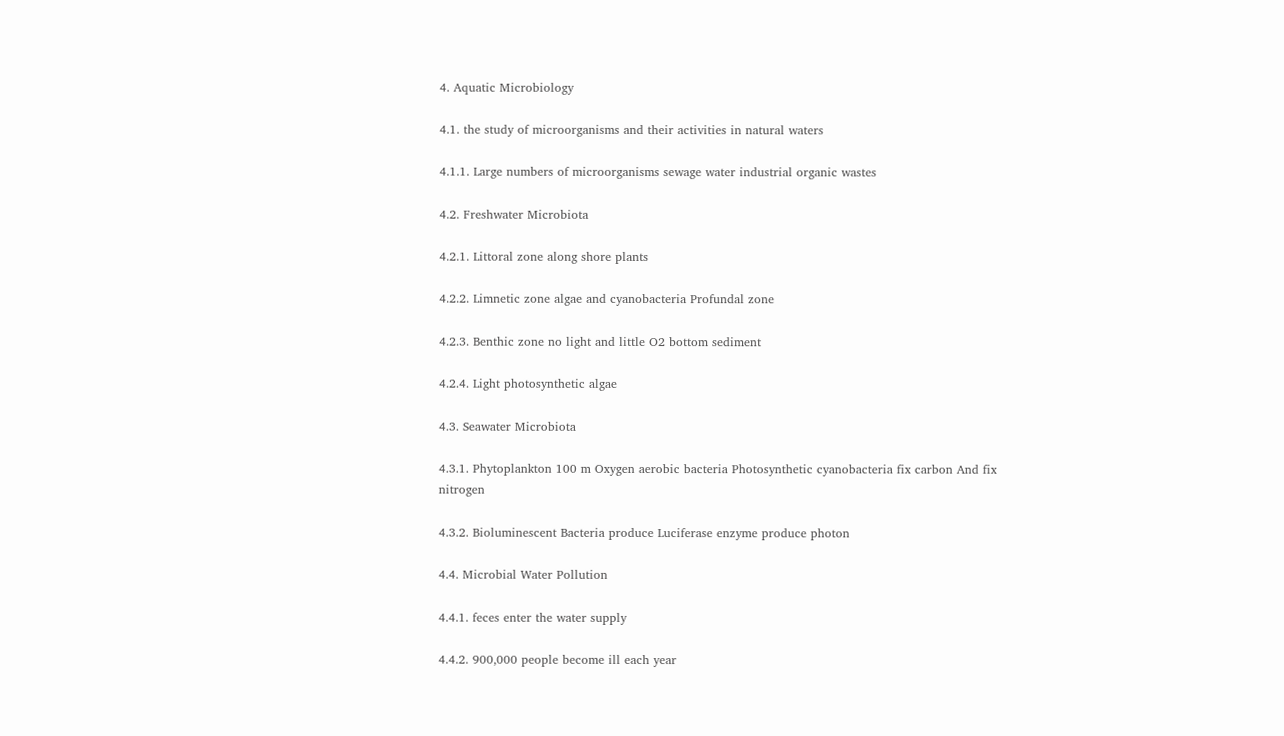4. Aquatic Microbiology

4.1. the study of microorganisms and their activities in natural waters

4.1.1. Large numbers of microorganisms sewage water industrial organic wastes

4.2. Freshwater Microbiota

4.2.1. Littoral zone along shore plants

4.2.2. Limnetic zone algae and cyanobacteria Profundal zone

4.2.3. Benthic zone no light and little O2 bottom sediment

4.2.4. Light photosynthetic algae

4.3. Seawater Microbiota

4.3.1. Phytoplankton 100 m Oxygen aerobic bacteria Photosynthetic cyanobacteria fix carbon And fix nitrogen

4.3.2. Bioluminescent Bacteria produce Luciferase enzyme produce photon

4.4. Microbial Water Pollution

4.4.1. feces enter the water supply

4.4.2. 900,000 people become ill each year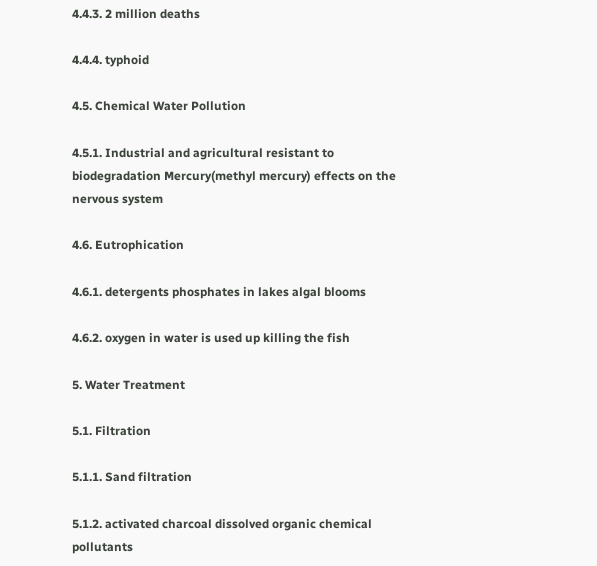4.4.3. 2 million deaths

4.4.4. typhoid

4.5. Chemical Water Pollution

4.5.1. Industrial and agricultural resistant to biodegradation Mercury(methyl mercury) effects on the nervous system

4.6. Eutrophication

4.6.1. detergents phosphates in lakes algal blooms

4.6.2. oxygen in water is used up killing the fish

5. Water Treatment

5.1. Filtration

5.1.1. Sand filtration

5.1.2. activated charcoal dissolved organic chemical pollutants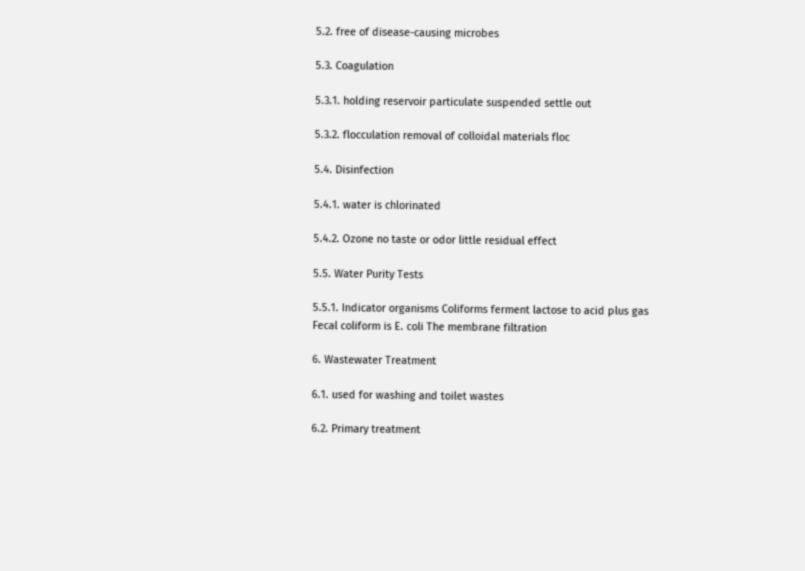5.2. free of disease-causing microbes

5.3. Coagulation

5.3.1. holding reservoir particulate suspended settle out

5.3.2. flocculation removal of colloidal materials floc

5.4. Disinfection

5.4.1. water is chlorinated

5.4.2. Ozone no taste or odor little residual effect

5.5. Water Purity Tests

5.5.1. Indicator organisms Coliforms ferment lactose to acid plus gas Fecal coliform is E. coli The membrane filtration

6. Wastewater Treatment

6.1. used for washing and toilet wastes

6.2. Primary treatment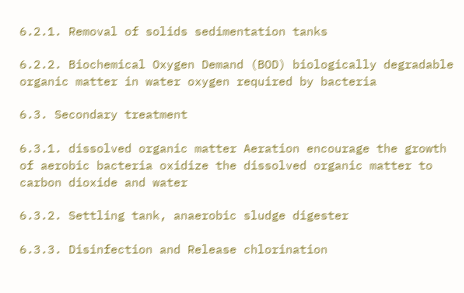6.2.1. Removal of solids sedimentation tanks

6.2.2. Biochemical Oxygen Demand (BOD) biologically degradable organic matter in water oxygen required by bacteria

6.3. Secondary treatment

6.3.1. dissolved organic matter Aeration encourage the growth of aerobic bacteria oxidize the dissolved organic matter to carbon dioxide and water

6.3.2. Settling tank, anaerobic sludge digester

6.3.3. Disinfection and Release chlorination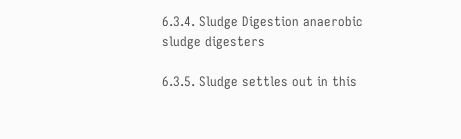6.3.4. Sludge Digestion anaerobic sludge digesters

6.3.5. Sludge settles out in this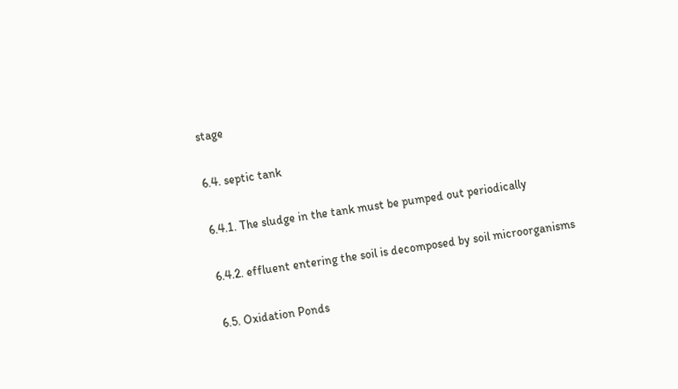stage

6.4. septic tank

6.4.1. The sludge in the tank must be pumped out periodically

6.4.2. effluent entering the soil is decomposed by soil microorganisms

6.5. Oxidation Ponds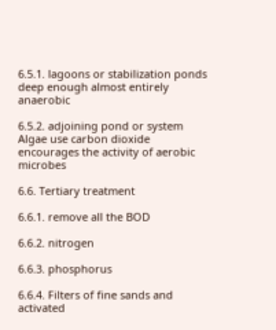6.5.1. lagoons or stabilization ponds deep enough almost entirely anaerobic

6.5.2. adjoining pond or system Algae use carbon dioxide encourages the activity of aerobic microbes

6.6. Tertiary treatment

6.6.1. remove all the BOD

6.6.2. nitrogen

6.6.3. phosphorus

6.6.4. Filters of fine sands and activated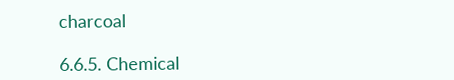charcoal

6.6.5. Chemical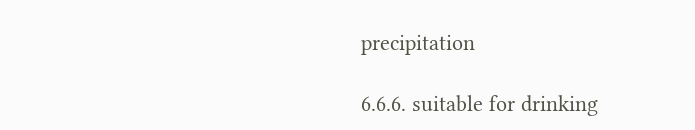precipitation

6.6.6. suitable for drinking